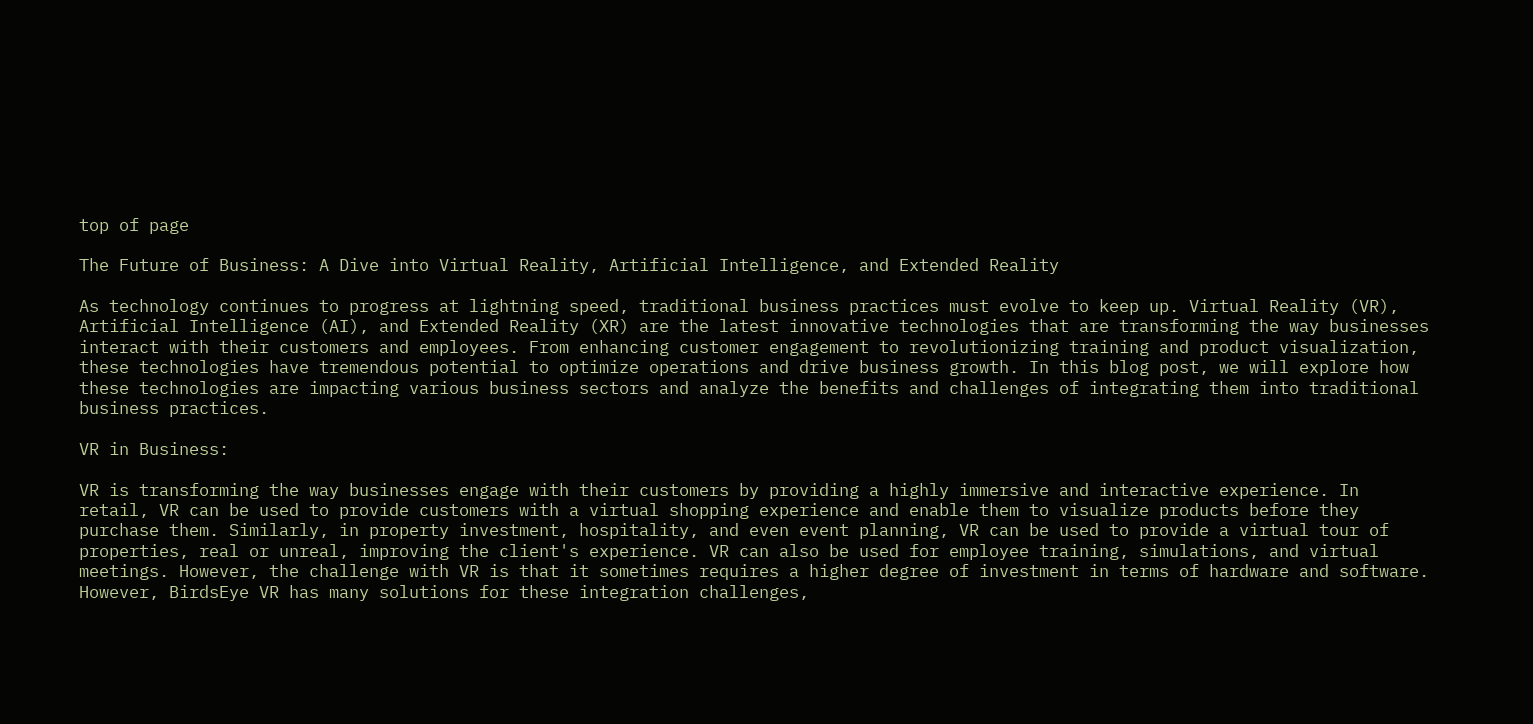top of page

The Future of Business: A Dive into Virtual Reality, Artificial Intelligence, and Extended Reality

As technology continues to progress at lightning speed, traditional business practices must evolve to keep up. Virtual Reality (VR), Artificial Intelligence (AI), and Extended Reality (XR) are the latest innovative technologies that are transforming the way businesses interact with their customers and employees. From enhancing customer engagement to revolutionizing training and product visualization, these technologies have tremendous potential to optimize operations and drive business growth. In this blog post, we will explore how these technologies are impacting various business sectors and analyze the benefits and challenges of integrating them into traditional business practices.

VR in Business:

VR is transforming the way businesses engage with their customers by providing a highly immersive and interactive experience. In retail, VR can be used to provide customers with a virtual shopping experience and enable them to visualize products before they purchase them. Similarly, in property investment, hospitality, and even event planning, VR can be used to provide a virtual tour of properties, real or unreal, improving the client's experience. VR can also be used for employee training, simulations, and virtual meetings. However, the challenge with VR is that it sometimes requires a higher degree of investment in terms of hardware and software. However, BirdsEye VR has many solutions for these integration challenges,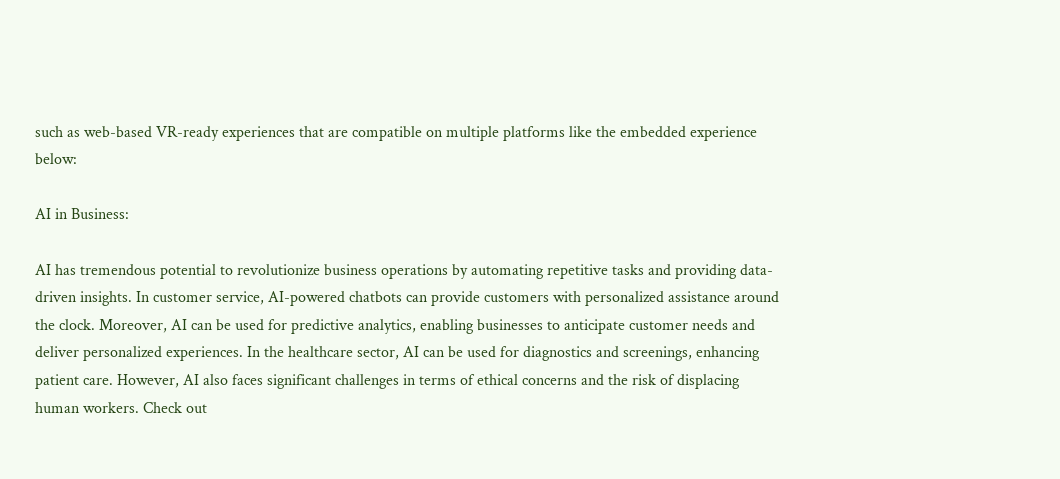such as web-based VR-ready experiences that are compatible on multiple platforms like the embedded experience below:

AI in Business:

AI has tremendous potential to revolutionize business operations by automating repetitive tasks and providing data-driven insights. In customer service, AI-powered chatbots can provide customers with personalized assistance around the clock. Moreover, AI can be used for predictive analytics, enabling businesses to anticipate customer needs and deliver personalized experiences. In the healthcare sector, AI can be used for diagnostics and screenings, enhancing patient care. However, AI also faces significant challenges in terms of ethical concerns and the risk of displacing human workers. Check out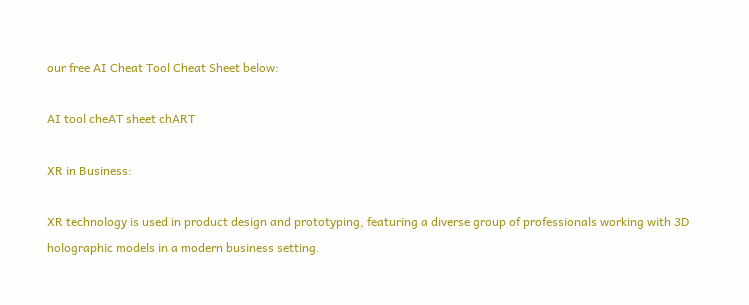our free AI Cheat Tool Cheat Sheet below:

AI tool cheAT sheet chART

XR in Business:

XR technology is used in product design and prototyping, featuring a diverse group of professionals working with 3D holographic models in a modern business setting.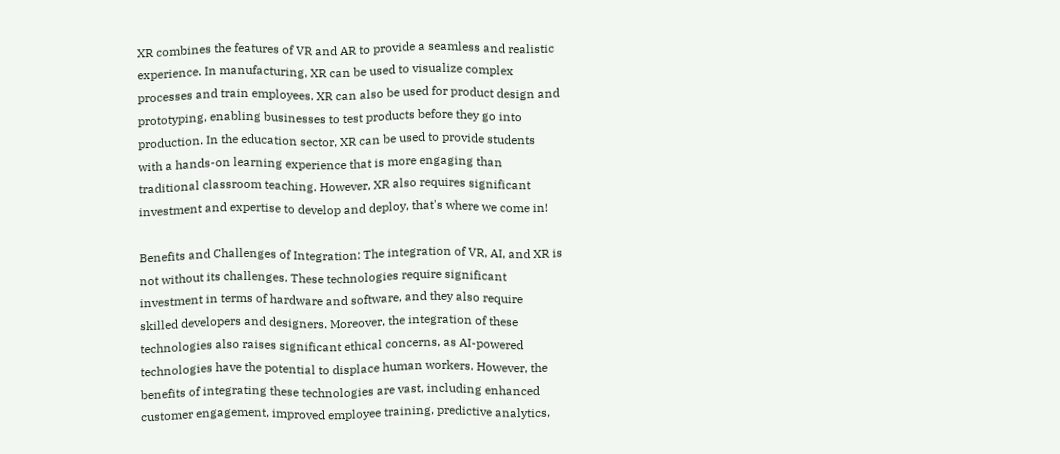XR combines the features of VR and AR to provide a seamless and realistic experience. In manufacturing, XR can be used to visualize complex processes and train employees. XR can also be used for product design and prototyping, enabling businesses to test products before they go into production. In the education sector, XR can be used to provide students with a hands-on learning experience that is more engaging than traditional classroom teaching. However, XR also requires significant investment and expertise to develop and deploy, that's where we come in!

Benefits and Challenges of Integration: The integration of VR, AI, and XR is not without its challenges. These technologies require significant investment in terms of hardware and software, and they also require skilled developers and designers. Moreover, the integration of these technologies also raises significant ethical concerns, as AI-powered technologies have the potential to displace human workers. However, the benefits of integrating these technologies are vast, including enhanced customer engagement, improved employee training, predictive analytics,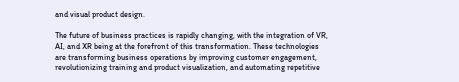and visual product design.

The future of business practices is rapidly changing, with the integration of VR, AI, and XR being at the forefront of this transformation. These technologies are transforming business operations by improving customer engagement, revolutionizing training and product visualization, and automating repetitive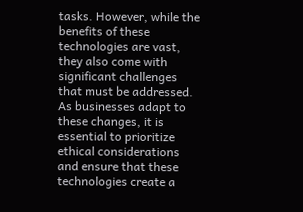tasks. However, while the benefits of these technologies are vast, they also come with significant challenges that must be addressed. As businesses adapt to these changes, it is essential to prioritize ethical considerations and ensure that these technologies create a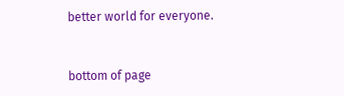better world for everyone.


bottom of page